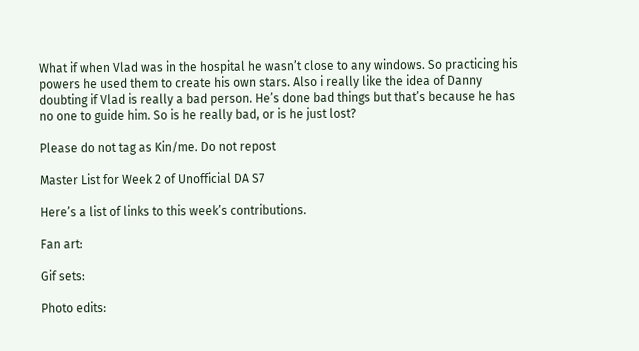What if when Vlad was in the hospital he wasn’t close to any windows. So practicing his powers he used them to create his own stars. Also i really like the idea of Danny doubting if Vlad is really a bad person. He’s done bad things but that’s because he has no one to guide him. So is he really bad, or is he just lost?

Please do not tag as Kin/me. Do not repost

Master List for Week 2 of Unofficial DA S7

Here’s a list of links to this week’s contributions.

Fan art:

Gif sets:

Photo edits: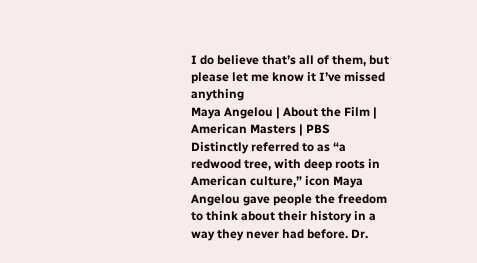I do believe that’s all of them, but please let me know it I’ve missed anything
Maya Angelou | About the Film | American Masters | PBS
Distinctly referred to as “a redwood tree, with deep roots in American culture,” icon Maya Angelou gave people the freedom to think about their history in a way they never had before. Dr.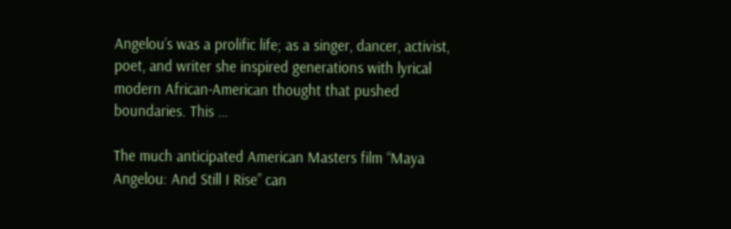Angelou’s was a prolific life; as a singer, dancer, activist, poet, and writer she inspired generations with lyrical modern African-American thought that pushed boundaries. This …

The much anticipated American Masters film “Maya Angelou: And Still I Rise” can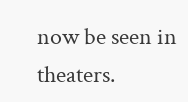now be seen in theaters.